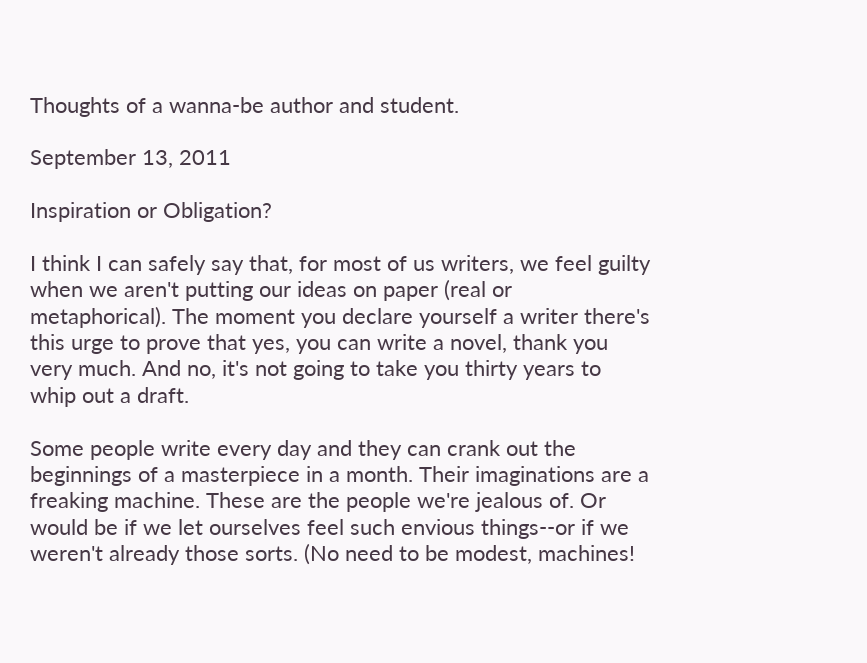Thoughts of a wanna-be author and student.

September 13, 2011

Inspiration or Obligation?

I think I can safely say that, for most of us writers, we feel guilty when we aren't putting our ideas on paper (real or metaphorical). The moment you declare yourself a writer there's this urge to prove that yes, you can write a novel, thank you very much. And no, it's not going to take you thirty years to whip out a draft.

Some people write every day and they can crank out the beginnings of a masterpiece in a month. Their imaginations are a freaking machine. These are the people we're jealous of. Or would be if we let ourselves feel such envious things--or if we weren't already those sorts. (No need to be modest, machines!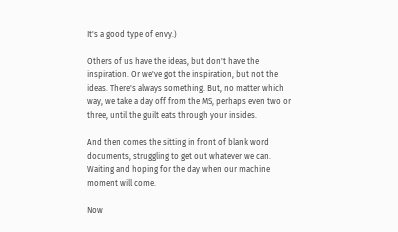It's a good type of envy.)

Others of us have the ideas, but don't have the inspiration. Or we've got the inspiration, but not the ideas. There's always something. But, no matter which way, we take a day off from the MS, perhaps even two or three, until the guilt eats through your insides.

And then comes the sitting in front of blank word documents, struggling to get out whatever we can. Waiting and hoping for the day when our machine moment will come.

Now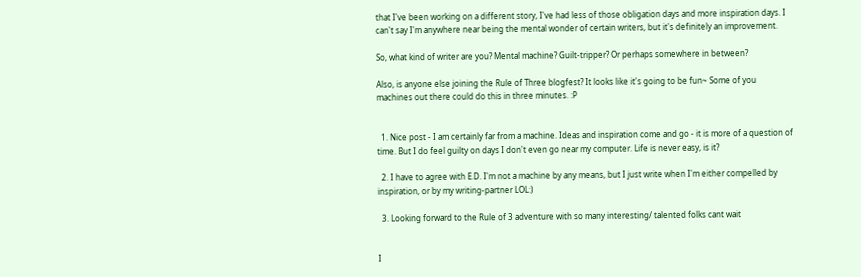that I've been working on a different story, I've had less of those obligation days and more inspiration days. I can't say I'm anywhere near being the mental wonder of certain writers, but it's definitely an improvement.

So, what kind of writer are you? Mental machine? Guilt-tripper? Or perhaps somewhere in between?

Also, is anyone else joining the Rule of Three blogfest? It looks like it's going to be fun~ Some of you machines out there could do this in three minutes. :P


  1. Nice post - I am certainly far from a machine. Ideas and inspiration come and go - it is more of a question of time. But I do feel guilty on days I don't even go near my computer. Life is never easy, is it?

  2. I have to agree with E.D. I'm not a machine by any means, but I just write when I'm either compelled by inspiration, or by my writing-partner LOL:)

  3. Looking forward to the Rule of 3 adventure with so many interesting/ talented folks cant wait


I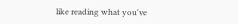like reading what you've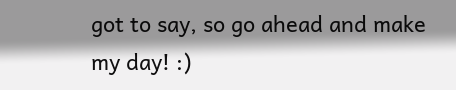got to say, so go ahead and make my day! :)